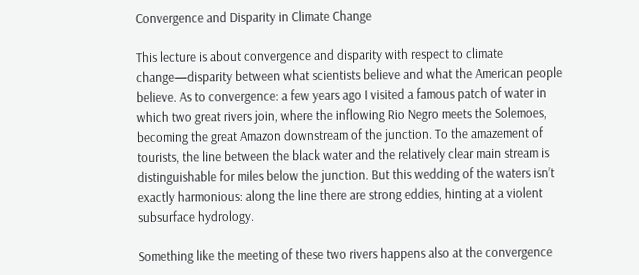Convergence and Disparity in Climate Change

This lecture is about convergence and disparity with respect to climate change—disparity between what scientists believe and what the American people believe. As to convergence: a few years ago I visited a famous patch of water in which two great rivers join, where the inflowing Rio Negro meets the Solemoes, becoming the great Amazon downstream of the junction. To the amazement of tourists, the line between the black water and the relatively clear main stream is distinguishable for miles below the junction. But this wedding of the waters isn’t exactly harmonious: along the line there are strong eddies, hinting at a violent subsurface hydrology.

Something like the meeting of these two rivers happens also at the convergence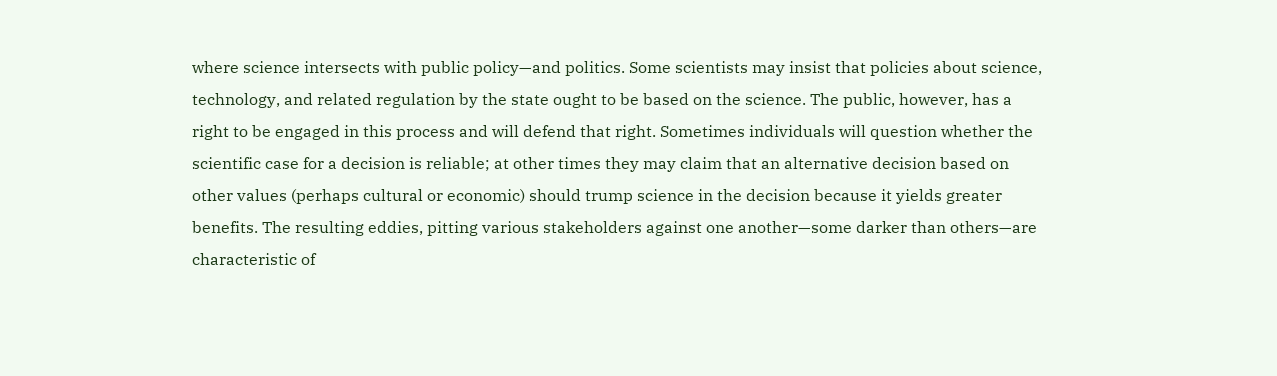where science intersects with public policy—and politics. Some scientists may insist that policies about science, technology, and related regulation by the state ought to be based on the science. The public, however, has a right to be engaged in this process and will defend that right. Sometimes individuals will question whether the scientific case for a decision is reliable; at other times they may claim that an alternative decision based on other values (perhaps cultural or economic) should trump science in the decision because it yields greater benefits. The resulting eddies, pitting various stakeholders against one another—some darker than others—are characteristic of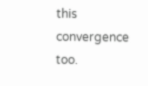this convergence too.